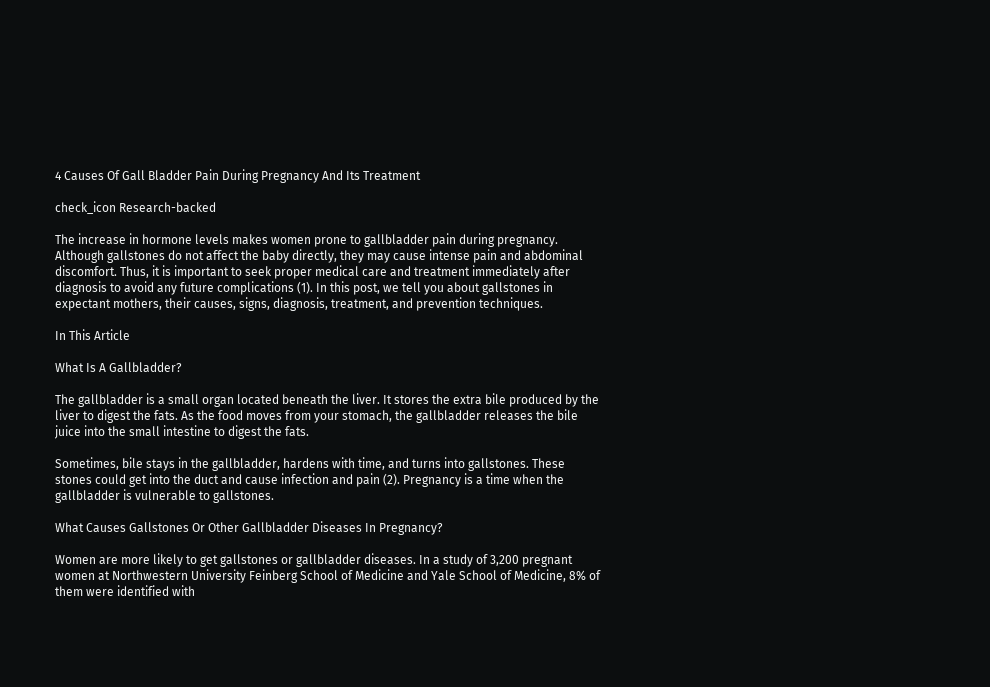4 Causes Of Gall Bladder Pain During Pregnancy And Its Treatment

check_icon Research-backed

The increase in hormone levels makes women prone to gallbladder pain during pregnancy. Although gallstones do not affect the baby directly, they may cause intense pain and abdominal discomfort. Thus, it is important to seek proper medical care and treatment immediately after diagnosis to avoid any future complications (1). In this post, we tell you about gallstones in expectant mothers, their causes, signs, diagnosis, treatment, and prevention techniques.

In This Article

What Is A Gallbladder?

The gallbladder is a small organ located beneath the liver. It stores the extra bile produced by the liver to digest the fats. As the food moves from your stomach, the gallbladder releases the bile juice into the small intestine to digest the fats.

Sometimes, bile stays in the gallbladder, hardens with time, and turns into gallstones. These stones could get into the duct and cause infection and pain (2). Pregnancy is a time when the gallbladder is vulnerable to gallstones.

What Causes Gallstones Or Other Gallbladder Diseases In Pregnancy?

Women are more likely to get gallstones or gallbladder diseases. In a study of 3,200 pregnant women at Northwestern University Feinberg School of Medicine and Yale School of Medicine, 8% of them were identified with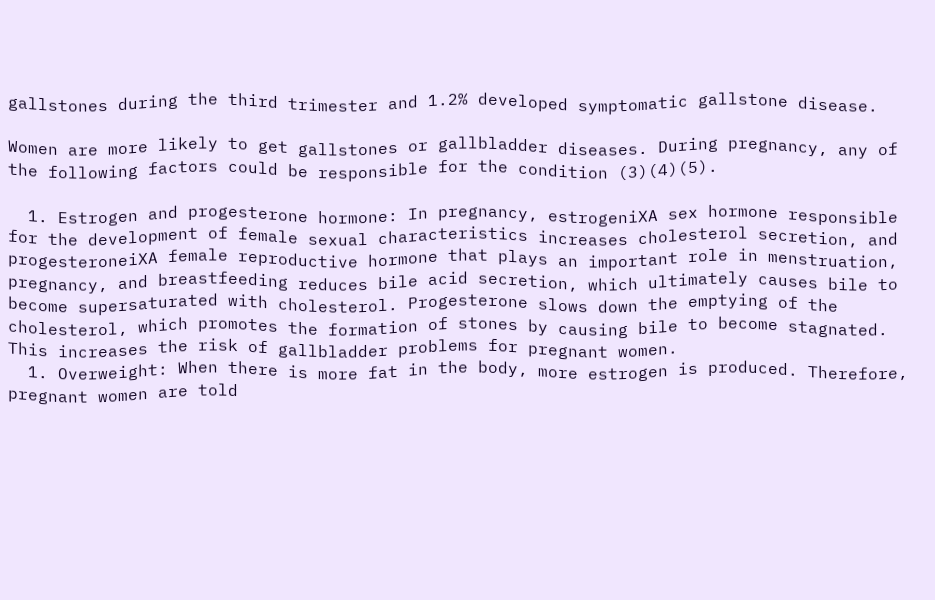gallstones during the third trimester and 1.2% developed symptomatic gallstone disease.

Women are more likely to get gallstones or gallbladder diseases. During pregnancy, any of the following factors could be responsible for the condition (3)(4)(5).

  1. Estrogen and progesterone hormone: In pregnancy, estrogeniXA sex hormone responsible for the development of female sexual characteristics increases cholesterol secretion, and progesteroneiXA female reproductive hormone that plays an important role in menstruation, pregnancy, and breastfeeding reduces bile acid secretion, which ultimately causes bile to become supersaturated with cholesterol. Progesterone slows down the emptying of the cholesterol, which promotes the formation of stones by causing bile to become stagnated. This increases the risk of gallbladder problems for pregnant women.
  1. Overweight: When there is more fat in the body, more estrogen is produced. Therefore, pregnant women are told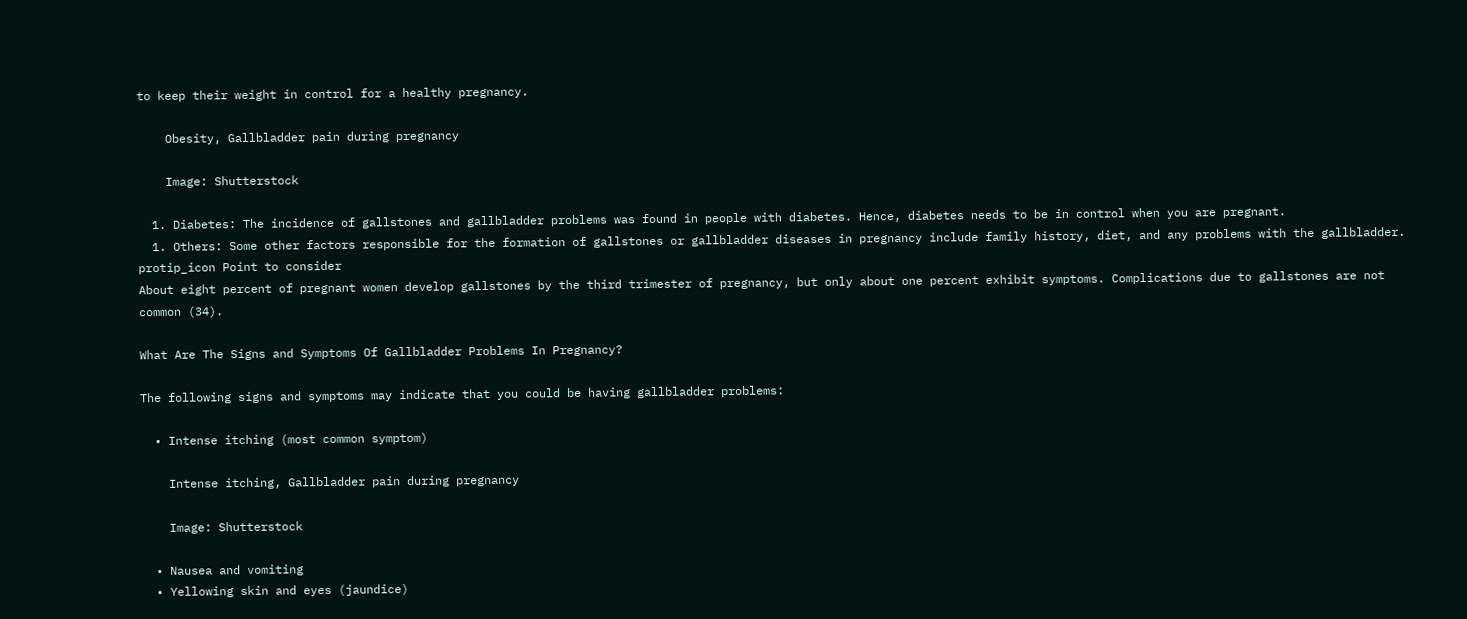to keep their weight in control for a healthy pregnancy.

    Obesity, Gallbladder pain during pregnancy

    Image: Shutterstock

  1. Diabetes: The incidence of gallstones and gallbladder problems was found in people with diabetes. Hence, diabetes needs to be in control when you are pregnant.
  1. Others: Some other factors responsible for the formation of gallstones or gallbladder diseases in pregnancy include family history, diet, and any problems with the gallbladder.
protip_icon Point to consider
About eight percent of pregnant women develop gallstones by the third trimester of pregnancy, but only about one percent exhibit symptoms. Complications due to gallstones are not common (34).

What Are The Signs and Symptoms Of Gallbladder Problems In Pregnancy?

The following signs and symptoms may indicate that you could be having gallbladder problems:

  • Intense itching (most common symptom)

    Intense itching, Gallbladder pain during pregnancy

    Image: Shutterstock

  • Nausea and vomiting
  • Yellowing skin and eyes (jaundice)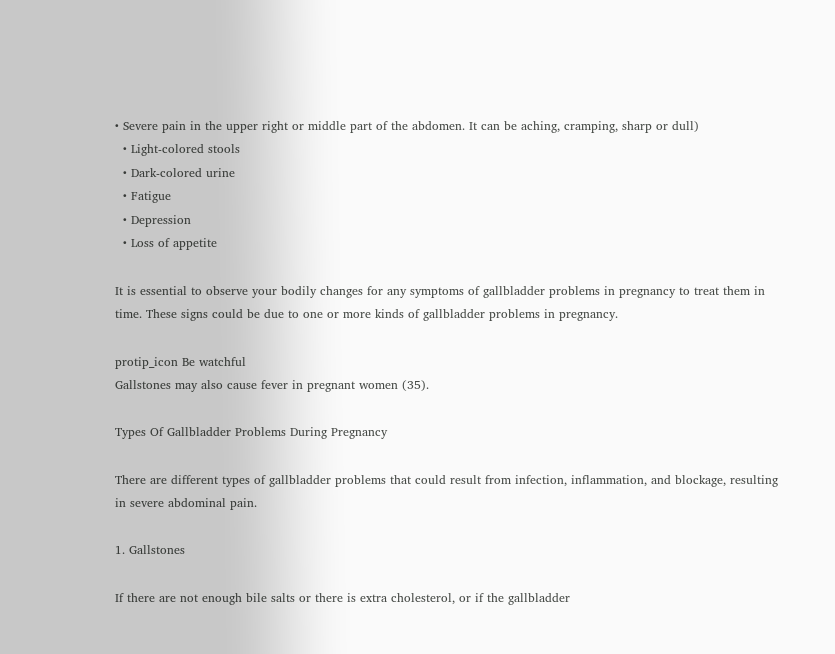• Severe pain in the upper right or middle part of the abdomen. It can be aching, cramping, sharp or dull)
  • Light-colored stools
  • Dark-colored urine
  • Fatigue
  • Depression
  • Loss of appetite

It is essential to observe your bodily changes for any symptoms of gallbladder problems in pregnancy to treat them in time. These signs could be due to one or more kinds of gallbladder problems in pregnancy.

protip_icon Be watchful
Gallstones may also cause fever in pregnant women (35).

Types Of Gallbladder Problems During Pregnancy

There are different types of gallbladder problems that could result from infection, inflammation, and blockage, resulting in severe abdominal pain.

1. Gallstones

If there are not enough bile salts or there is extra cholesterol, or if the gallbladder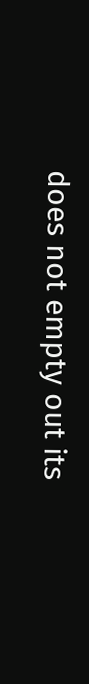does not empty out its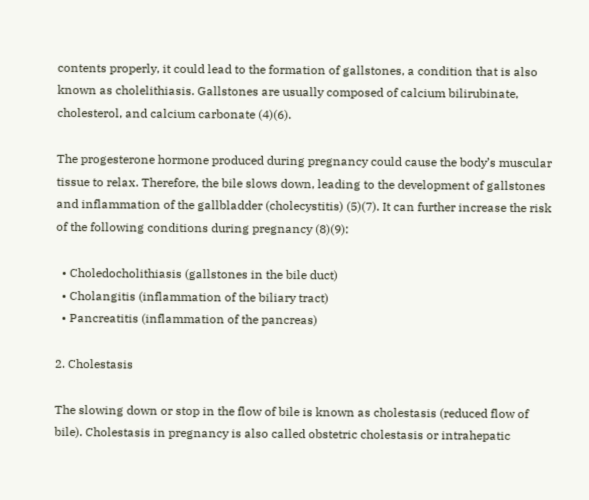contents properly, it could lead to the formation of gallstones, a condition that is also known as cholelithiasis. Gallstones are usually composed of calcium bilirubinate, cholesterol, and calcium carbonate (4)(6).

The progesterone hormone produced during pregnancy could cause the body’s muscular tissue to relax. Therefore, the bile slows down, leading to the development of gallstones and inflammation of the gallbladder (cholecystitis) (5)(7). It can further increase the risk of the following conditions during pregnancy (8)(9):

  • Choledocholithiasis (gallstones in the bile duct)
  • Cholangitis (inflammation of the biliary tract)
  • Pancreatitis (inflammation of the pancreas)

2. Cholestasis

The slowing down or stop in the flow of bile is known as cholestasis (reduced flow of bile). Cholestasis in pregnancy is also called obstetric cholestasis or intrahepatic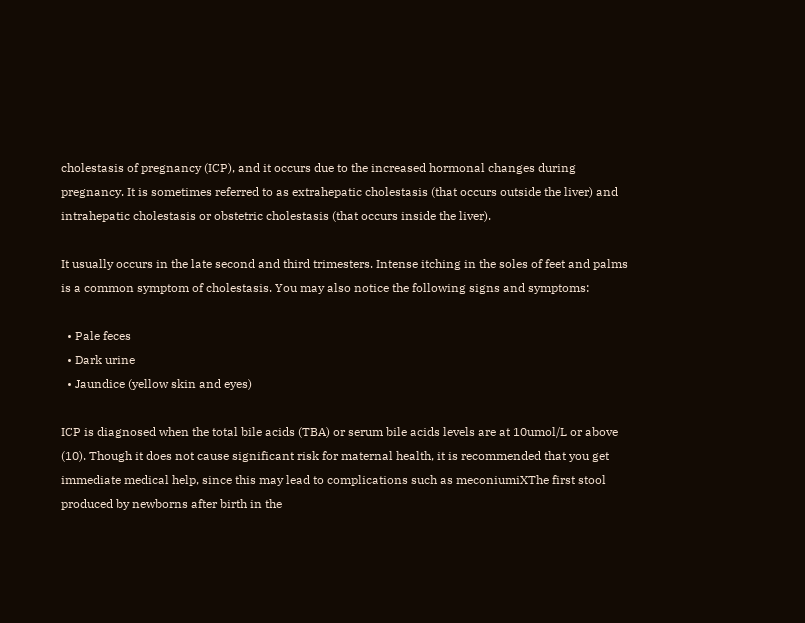cholestasis of pregnancy (ICP), and it occurs due to the increased hormonal changes during pregnancy. It is sometimes referred to as extrahepatic cholestasis (that occurs outside the liver) and intrahepatic cholestasis or obstetric cholestasis (that occurs inside the liver).

It usually occurs in the late second and third trimesters. Intense itching in the soles of feet and palms is a common symptom of cholestasis. You may also notice the following signs and symptoms:

  • Pale feces
  • Dark urine
  • Jaundice (yellow skin and eyes)

ICP is diagnosed when the total bile acids (TBA) or serum bile acids levels are at 10umol/L or above (10). Though it does not cause significant risk for maternal health, it is recommended that you get immediate medical help, since this may lead to complications such as meconiumiXThe first stool produced by newborns after birth in the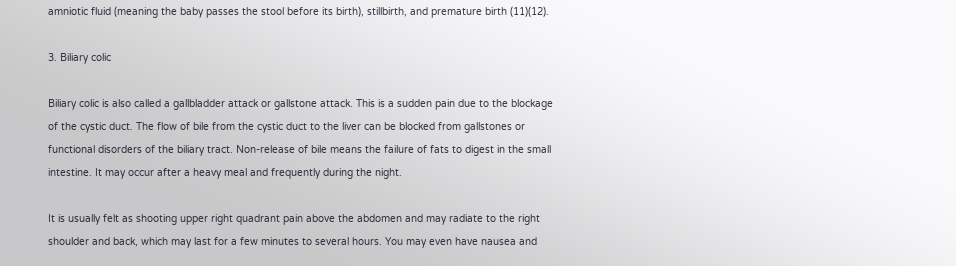amniotic fluid (meaning the baby passes the stool before its birth), stillbirth, and premature birth (11)(12).

3. Biliary colic

Biliary colic is also called a gallbladder attack or gallstone attack. This is a sudden pain due to the blockage of the cystic duct. The flow of bile from the cystic duct to the liver can be blocked from gallstones or functional disorders of the biliary tract. Non-release of bile means the failure of fats to digest in the small intestine. It may occur after a heavy meal and frequently during the night.

It is usually felt as shooting upper right quadrant pain above the abdomen and may radiate to the right shoulder and back, which may last for a few minutes to several hours. You may even have nausea and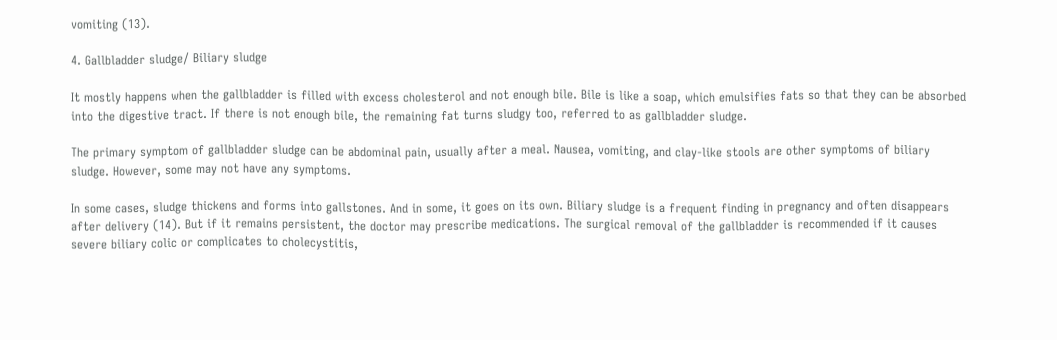vomiting (13).

4. Gallbladder sludge/ Biliary sludge

It mostly happens when the gallbladder is filled with excess cholesterol and not enough bile. Bile is like a soap, which emulsifies fats so that they can be absorbed into the digestive tract. If there is not enough bile, the remaining fat turns sludgy too, referred to as gallbladder sludge.

The primary symptom of gallbladder sludge can be abdominal pain, usually after a meal. Nausea, vomiting, and clay-like stools are other symptoms of biliary sludge. However, some may not have any symptoms.

In some cases, sludge thickens and forms into gallstones. And in some, it goes on its own. Biliary sludge is a frequent finding in pregnancy and often disappears after delivery (14). But if it remains persistent, the doctor may prescribe medications. The surgical removal of the gallbladder is recommended if it causes severe biliary colic or complicates to cholecystitis,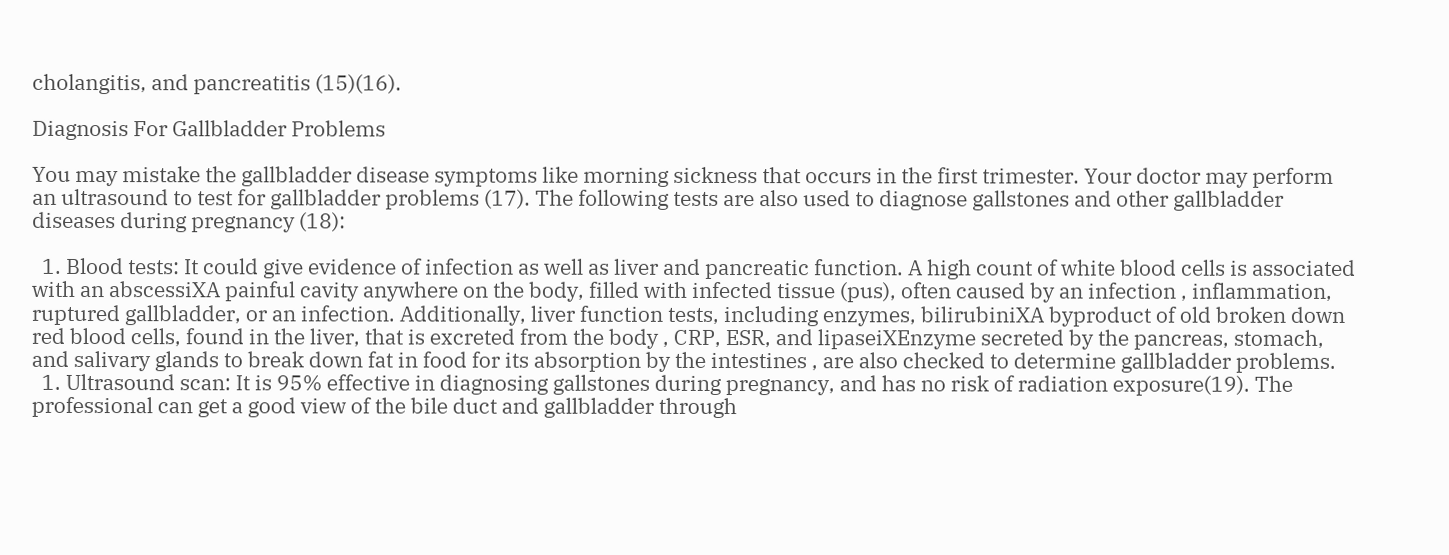cholangitis, and pancreatitis (15)(16).

Diagnosis For Gallbladder Problems

You may mistake the gallbladder disease symptoms like morning sickness that occurs in the first trimester. Your doctor may perform an ultrasound to test for gallbladder problems (17). The following tests are also used to diagnose gallstones and other gallbladder diseases during pregnancy (18):

  1. Blood tests: It could give evidence of infection as well as liver and pancreatic function. A high count of white blood cells is associated with an abscessiXA painful cavity anywhere on the body, filled with infected tissue (pus), often caused by an infection , inflammation, ruptured gallbladder, or an infection. Additionally, liver function tests, including enzymes, bilirubiniXA byproduct of old broken down red blood cells, found in the liver, that is excreted from the body , CRP, ESR, and lipaseiXEnzyme secreted by the pancreas, stomach, and salivary glands to break down fat in food for its absorption by the intestines , are also checked to determine gallbladder problems.
  1. Ultrasound scan: It is 95% effective in diagnosing gallstones during pregnancy, and has no risk of radiation exposure(19). The professional can get a good view of the bile duct and gallbladder through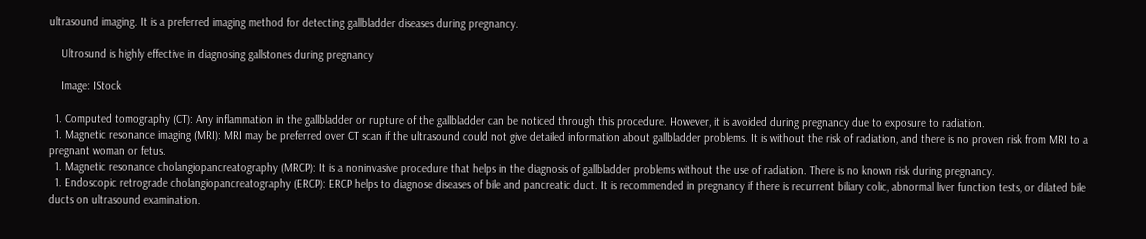ultrasound imaging. It is a preferred imaging method for detecting gallbladder diseases during pregnancy.

    Ultrosund is highly effective in diagnosing gallstones during pregnancy

    Image: IStock

  1. Computed tomography (CT): Any inflammation in the gallbladder or rupture of the gallbladder can be noticed through this procedure. However, it is avoided during pregnancy due to exposure to radiation.
  1. Magnetic resonance imaging (MRI): MRI may be preferred over CT scan if the ultrasound could not give detailed information about gallbladder problems. It is without the risk of radiation, and there is no proven risk from MRI to a pregnant woman or fetus.
  1. Magnetic resonance cholangiopancreatography (MRCP): It is a noninvasive procedure that helps in the diagnosis of gallbladder problems without the use of radiation. There is no known risk during pregnancy.
  1. Endoscopic retrograde cholangiopancreatography (ERCP): ERCP helps to diagnose diseases of bile and pancreatic duct. It is recommended in pregnancy if there is recurrent biliary colic, abnormal liver function tests, or dilated bile ducts on ultrasound examination.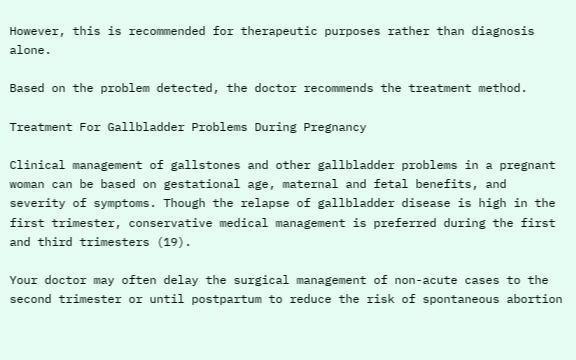However, this is recommended for therapeutic purposes rather than diagnosis alone.

Based on the problem detected, the doctor recommends the treatment method.

Treatment For Gallbladder Problems During Pregnancy

Clinical management of gallstones and other gallbladder problems in a pregnant woman can be based on gestational age, maternal and fetal benefits, and severity of symptoms. Though the relapse of gallbladder disease is high in the first trimester, conservative medical management is preferred during the first and third trimesters (19).

Your doctor may often delay the surgical management of non-acute cases to the second trimester or until postpartum to reduce the risk of spontaneous abortion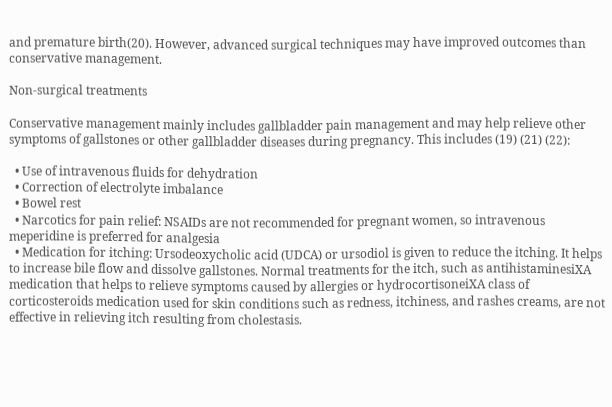and premature birth(20). However, advanced surgical techniques may have improved outcomes than conservative management.

Non-surgical treatments

Conservative management mainly includes gallbladder pain management and may help relieve other symptoms of gallstones or other gallbladder diseases during pregnancy. This includes (19) (21) (22):

  • Use of intravenous fluids for dehydration
  • Correction of electrolyte imbalance
  • Bowel rest
  • Narcotics for pain relief: NSAIDs are not recommended for pregnant women, so intravenous meperidine is preferred for analgesia
  • Medication for itching: Ursodeoxycholic acid (UDCA) or ursodiol is given to reduce the itching. It helps to increase bile flow and dissolve gallstones. Normal treatments for the itch, such as antihistaminesiXA medication that helps to relieve symptoms caused by allergies or hydrocortisoneiXA class of corticosteroids medication used for skin conditions such as redness, itchiness, and rashes creams, are not effective in relieving itch resulting from cholestasis.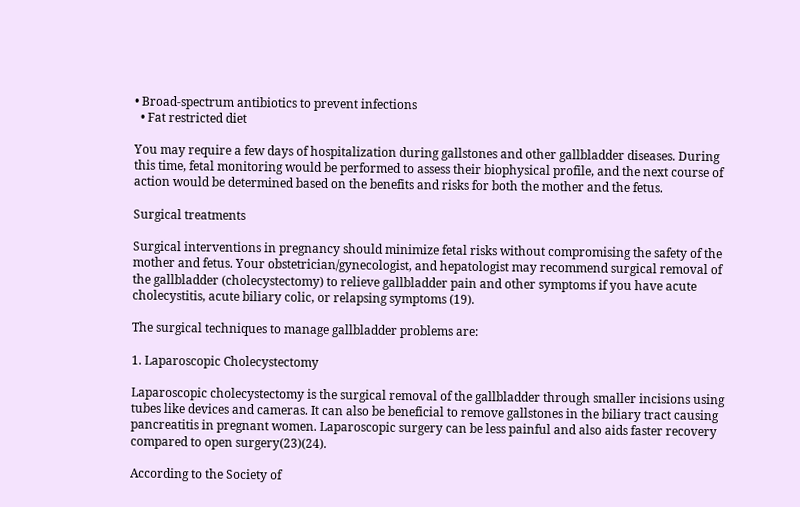• Broad-spectrum antibiotics to prevent infections
  • Fat restricted diet

You may require a few days of hospitalization during gallstones and other gallbladder diseases. During this time, fetal monitoring would be performed to assess their biophysical profile, and the next course of action would be determined based on the benefits and risks for both the mother and the fetus.

Surgical treatments

Surgical interventions in pregnancy should minimize fetal risks without compromising the safety of the mother and fetus. Your obstetrician/gynecologist, and hepatologist may recommend surgical removal of the gallbladder (cholecystectomy) to relieve gallbladder pain and other symptoms if you have acute cholecystitis, acute biliary colic, or relapsing symptoms (19).

The surgical techniques to manage gallbladder problems are:

1. Laparoscopic Cholecystectomy

Laparoscopic cholecystectomy is the surgical removal of the gallbladder through smaller incisions using tubes like devices and cameras. It can also be beneficial to remove gallstones in the biliary tract causing pancreatitis in pregnant women. Laparoscopic surgery can be less painful and also aids faster recovery compared to open surgery(23)(24).

According to the Society of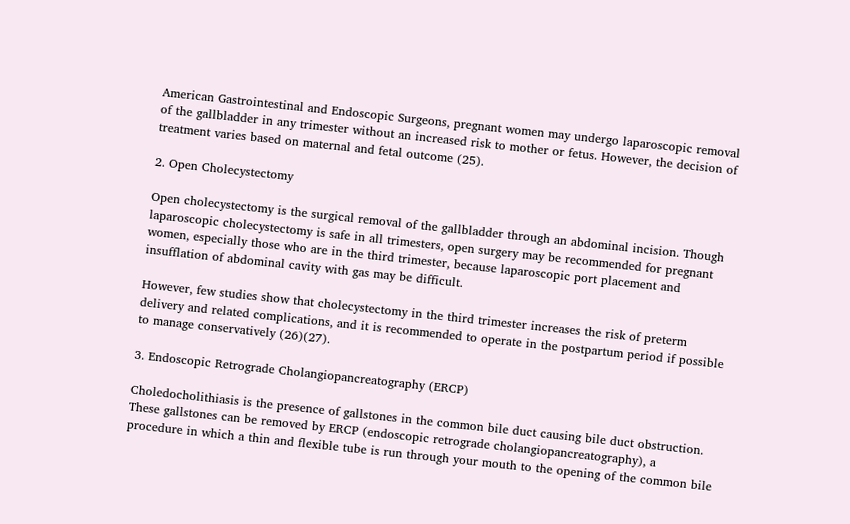American Gastrointestinal and Endoscopic Surgeons, pregnant women may undergo laparoscopic removal of the gallbladder in any trimester without an increased risk to mother or fetus. However, the decision of treatment varies based on maternal and fetal outcome (25).

2. Open Cholecystectomy

Open cholecystectomy is the surgical removal of the gallbladder through an abdominal incision. Though laparoscopic cholecystectomy is safe in all trimesters, open surgery may be recommended for pregnant women, especially those who are in the third trimester, because laparoscopic port placement and insufflation of abdominal cavity with gas may be difficult.

However, few studies show that cholecystectomy in the third trimester increases the risk of preterm delivery and related complications, and it is recommended to operate in the postpartum period if possible to manage conservatively (26)(27).

3. Endoscopic Retrograde Cholangiopancreatography (ERCP)

Choledocholithiasis is the presence of gallstones in the common bile duct causing bile duct obstruction. These gallstones can be removed by ERCP (endoscopic retrograde cholangiopancreatography), a procedure in which a thin and flexible tube is run through your mouth to the opening of the common bile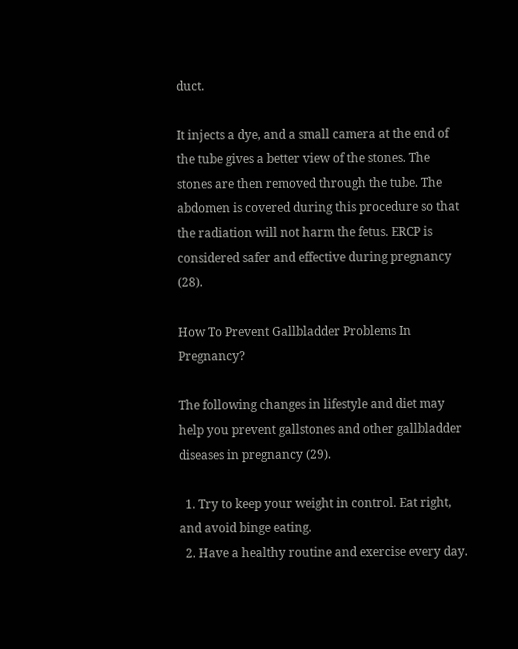duct.

It injects a dye, and a small camera at the end of the tube gives a better view of the stones. The stones are then removed through the tube. The abdomen is covered during this procedure so that the radiation will not harm the fetus. ERCP is considered safer and effective during pregnancy (28).

How To Prevent Gallbladder Problems In Pregnancy?

The following changes in lifestyle and diet may help you prevent gallstones and other gallbladder diseases in pregnancy (29).

  1. Try to keep your weight in control. Eat right, and avoid binge eating.
  2. Have a healthy routine and exercise every day.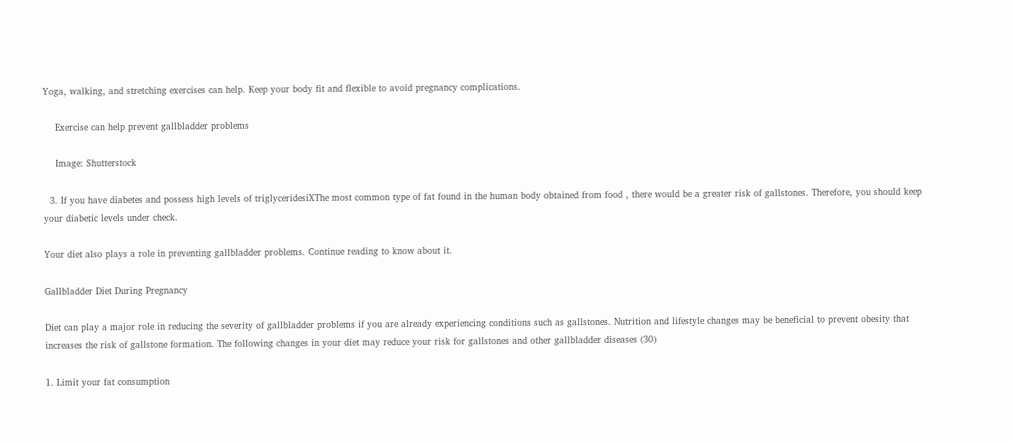Yoga, walking, and stretching exercises can help. Keep your body fit and flexible to avoid pregnancy complications.

    Exercise can help prevent gallbladder problems

    Image: Shutterstock

  3. If you have diabetes and possess high levels of triglyceridesiXThe most common type of fat found in the human body obtained from food , there would be a greater risk of gallstones. Therefore, you should keep your diabetic levels under check.

Your diet also plays a role in preventing gallbladder problems. Continue reading to know about it.

Gallbladder Diet During Pregnancy

Diet can play a major role in reducing the severity of gallbladder problems if you are already experiencing conditions such as gallstones. Nutrition and lifestyle changes may be beneficial to prevent obesity that increases the risk of gallstone formation. The following changes in your diet may reduce your risk for gallstones and other gallbladder diseases (30)

1. Limit your fat consumption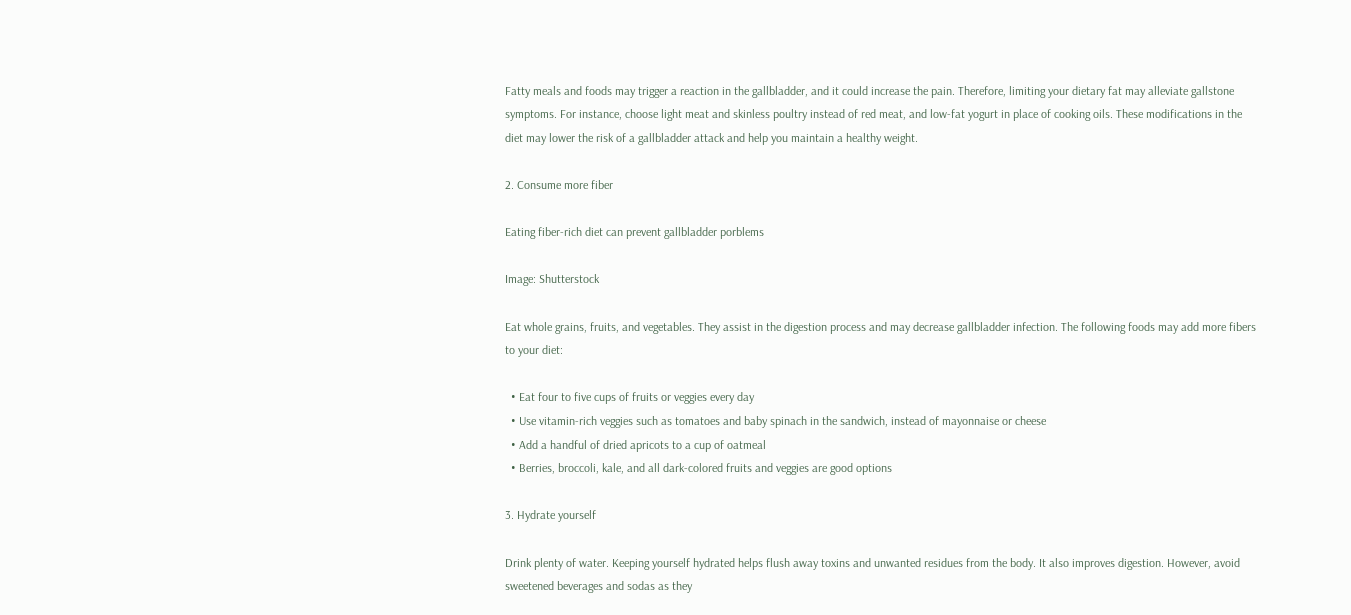Fatty meals and foods may trigger a reaction in the gallbladder, and it could increase the pain. Therefore, limiting your dietary fat may alleviate gallstone symptoms. For instance, choose light meat and skinless poultry instead of red meat, and low-fat yogurt in place of cooking oils. These modifications in the diet may lower the risk of a gallbladder attack and help you maintain a healthy weight.

2. Consume more fiber

Eating fiber-rich diet can prevent gallbladder porblems

Image: Shutterstock

Eat whole grains, fruits, and vegetables. They assist in the digestion process and may decrease gallbladder infection. The following foods may add more fibers to your diet:

  • Eat four to five cups of fruits or veggies every day
  • Use vitamin-rich veggies such as tomatoes and baby spinach in the sandwich, instead of mayonnaise or cheese
  • Add a handful of dried apricots to a cup of oatmeal
  • Berries, broccoli, kale, and all dark-colored fruits and veggies are good options

3. Hydrate yourself

Drink plenty of water. Keeping yourself hydrated helps flush away toxins and unwanted residues from the body. It also improves digestion. However, avoid sweetened beverages and sodas as they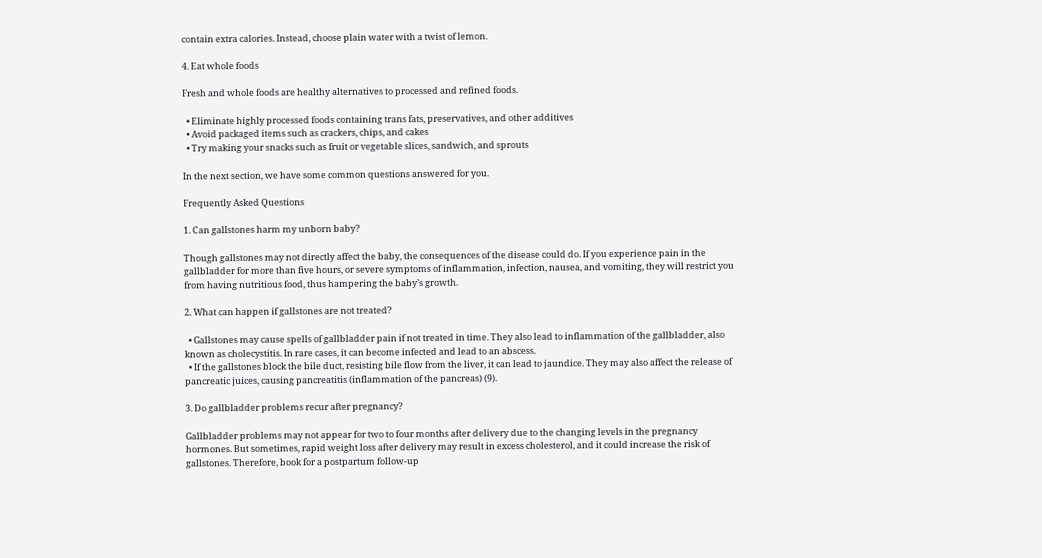contain extra calories. Instead, choose plain water with a twist of lemon.

4. Eat whole foods

Fresh and whole foods are healthy alternatives to processed and refined foods.

  • Eliminate highly processed foods containing trans fats, preservatives, and other additives
  • Avoid packaged items such as crackers, chips, and cakes
  • Try making your snacks such as fruit or vegetable slices, sandwich, and sprouts

In the next section, we have some common questions answered for you.

Frequently Asked Questions

1. Can gallstones harm my unborn baby?

Though gallstones may not directly affect the baby, the consequences of the disease could do. If you experience pain in the gallbladder for more than five hours, or severe symptoms of inflammation, infection, nausea, and vomiting, they will restrict you from having nutritious food, thus hampering the baby’s growth.

2. What can happen if gallstones are not treated?

  • Gallstones may cause spells of gallbladder pain if not treated in time. They also lead to inflammation of the gallbladder, also known as cholecystitis. In rare cases, it can become infected and lead to an abscess.
  • If the gallstones block the bile duct, resisting bile flow from the liver, it can lead to jaundice. They may also affect the release of pancreatic juices, causing pancreatitis (inflammation of the pancreas) (9).

3. Do gallbladder problems recur after pregnancy?

Gallbladder problems may not appear for two to four months after delivery due to the changing levels in the pregnancy hormones. But sometimes, rapid weight loss after delivery may result in excess cholesterol, and it could increase the risk of gallstones. Therefore, book for a postpartum follow-up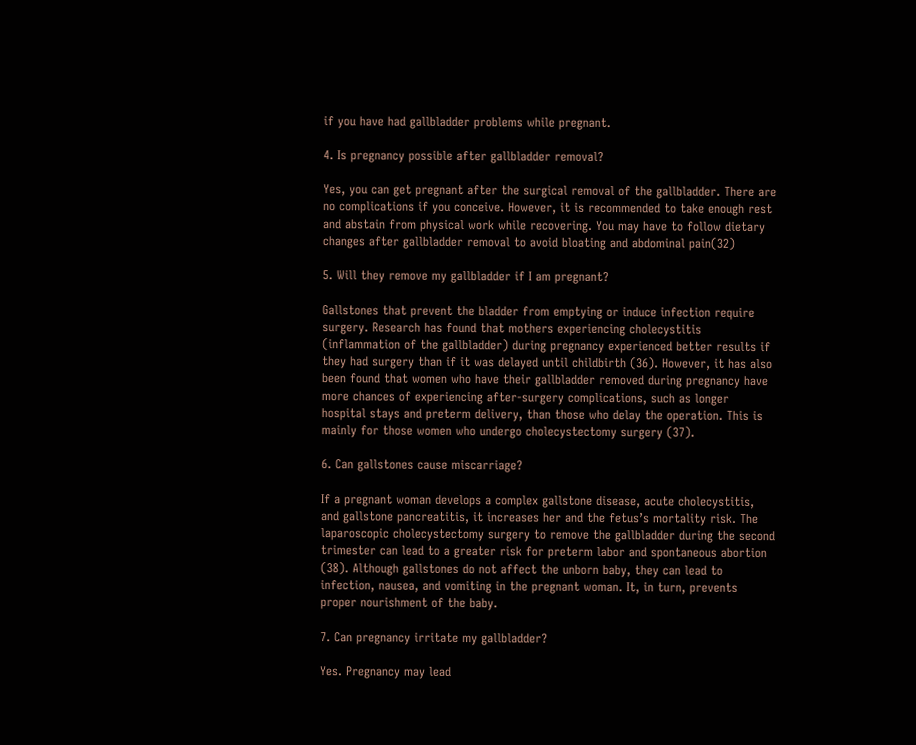if you have had gallbladder problems while pregnant.

4. Is pregnancy possible after gallbladder removal?

Yes, you can get pregnant after the surgical removal of the gallbladder. There are no complications if you conceive. However, it is recommended to take enough rest and abstain from physical work while recovering. You may have to follow dietary changes after gallbladder removal to avoid bloating and abdominal pain(32)

5. Will they remove my gallbladder if I am pregnant?

Gallstones that prevent the bladder from emptying or induce infection require surgery. Research has found that mothers experiencing cholecystitis (inflammation of the gallbladder) during pregnancy experienced better results if they had surgery than if it was delayed until childbirth (36). However, it has also been found that women who have their gallbladder removed during pregnancy have more chances of experiencing after-surgery complications, such as longer hospital stays and preterm delivery, than those who delay the operation. This is mainly for those women who undergo cholecystectomy surgery (37).

6. Can gallstones cause miscarriage?

If a pregnant woman develops a complex gallstone disease, acute cholecystitis, and gallstone pancreatitis, it increases her and the fetus’s mortality risk. The laparoscopic cholecystectomy surgery to remove the gallbladder during the second trimester can lead to a greater risk for preterm labor and spontaneous abortion (38). Although gallstones do not affect the unborn baby, they can lead to infection, nausea, and vomiting in the pregnant woman. It, in turn, prevents proper nourishment of the baby.

7. Can pregnancy irritate my gallbladder?

Yes. Pregnancy may lead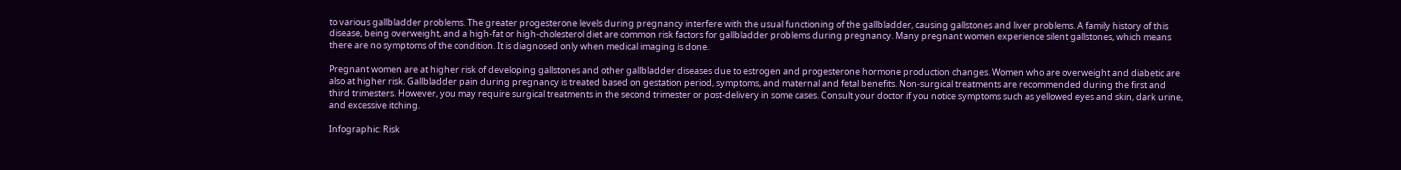to various gallbladder problems. The greater progesterone levels during pregnancy interfere with the usual functioning of the gallbladder, causing gallstones and liver problems. A family history of this disease, being overweight, and a high-fat or high-cholesterol diet are common risk factors for gallbladder problems during pregnancy. Many pregnant women experience silent gallstones, which means there are no symptoms of the condition. It is diagnosed only when medical imaging is done.

Pregnant women are at higher risk of developing gallstones and other gallbladder diseases due to estrogen and progesterone hormone production changes. Women who are overweight and diabetic are also at higher risk. Gallbladder pain during pregnancy is treated based on gestation period, symptoms, and maternal and fetal benefits. Non-surgical treatments are recommended during the first and third trimesters. However, you may require surgical treatments in the second trimester or post-delivery in some cases. Consult your doctor if you notice symptoms such as yellowed eyes and skin, dark urine, and excessive itching.

Infographic: Risk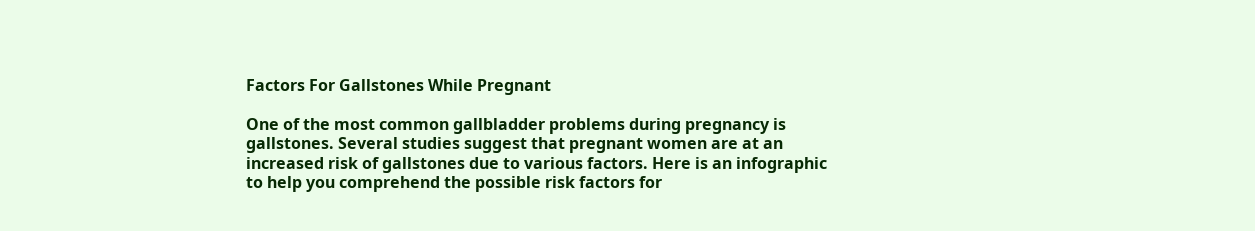Factors For Gallstones While Pregnant

One of the most common gallbladder problems during pregnancy is gallstones. Several studies suggest that pregnant women are at an increased risk of gallstones due to various factors. Here is an infographic to help you comprehend the possible risk factors for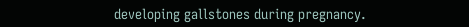developing gallstones during pregnancy.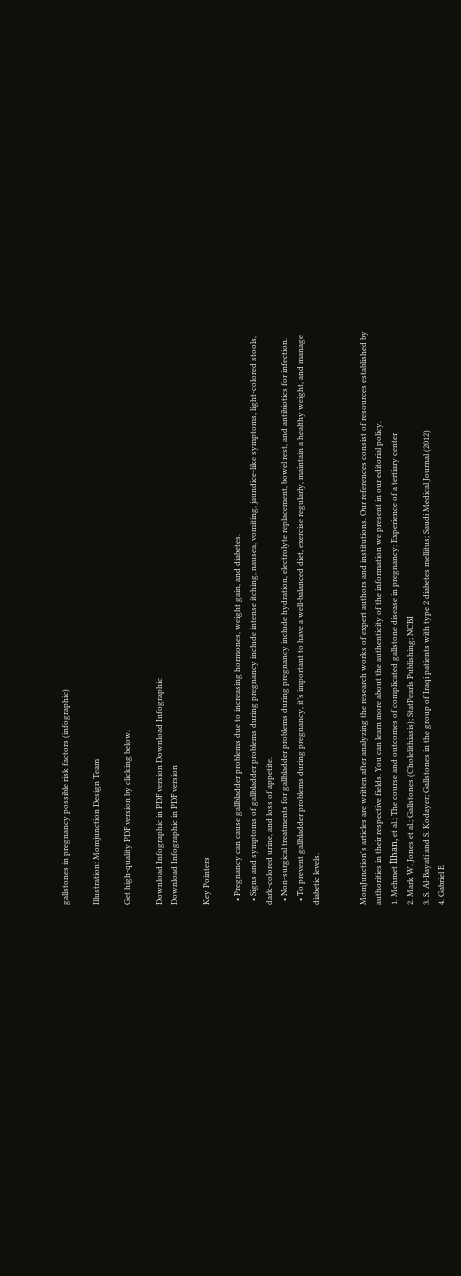gallstones in pregnancy possible risk factors (infographic)

Illustration: Momjunction Design Team

Get high-quality PDF version by clicking below.

Download Infographic in PDF version Download Infographic
Download Infographic in PDF version

Key Pointers

  • Pregnancy can cause gallbladder problems due to increasing hormones, weight gain, and diabetes.
  • Signs and symptoms of gallbladder problems during pregnancy include intense itching, nausea, vomiting, jaundice-like symptoms, light-colored stools, dark-colored urine, and loss of appetite.
  • Non-surgical treatments for gallbladder problems during pregnancy include hydration, electrolyte replacement, bowel rest, and antibiotics for infection.
  • To prevent gallbladder problems during pregnancy, it’s important to have a well-balanced diet, exercise regularly, maintain a healthy weight, and manage diabetic levels.


MomJunction's articles are written after analyzing the research works of expert authors and institutions. Our references consist of resources established by authorities in their respective fields. You can learn more about the authenticity of the information we present in our editorial policy.
1. Mehmet İlhan, et al.; The course and outcomes of complicated gallstone disease in pregnancy: Experience of a tertiary center
2. Mark W. Jones et al.; Gallstones (Cholelithiasis); StatPearls Publishing; NCBI
3. S. Al-Bayati and S. Kodayer; Gallstones in the group of Iraqi patients with type 2 diabetes mellitus; Saudi Medical Journal (2012)
4. Gabriel E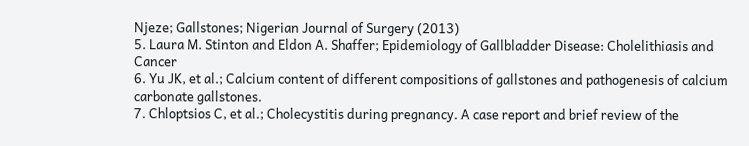Njeze; Gallstones; Nigerian Journal of Surgery (2013)
5. Laura M. Stinton and Eldon A. Shaffer; Epidemiology of Gallbladder Disease: Cholelithiasis and  Cancer
6. Yu JK, et al.; Calcium content of different compositions of gallstones and pathogenesis of calcium carbonate gallstones.
7. Chloptsios C, et al.; Cholecystitis during pregnancy. A case report and brief review of the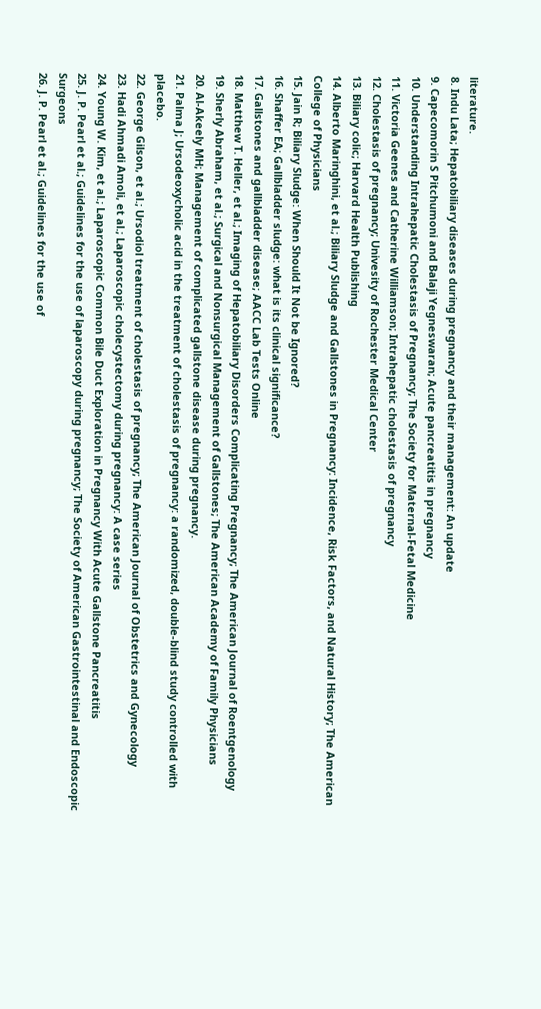literature.
8. Indu Lata; Hepatobiliary diseases during pregnancy and their management: An update
9. Capecomorin S Pitchumoni and Balaji Yegneswaran; Acute pancreatitis in pregnancy
10. Understanding Intrahepatic Cholestasis of Pregnancy; The Society for Maternal-Fetal Medicine
11. Victoria Geenes and Catherine Williamson; Intrahepatic cholestasis of pregnancy
12. Cholestasis of pregnancy; Univesity of Rochester Medical Center
13. Biliary colic; Harvard Health Publishing
14. Alberto Maringhini, et al.; Biliary Sludge and Gallstones in Pregnancy: Incidence, Risk Factors, and Natural History; The American College of Physicians
15. Jain R; Biliary Sludge: When Should It Not be Ignored?
16. Shaffer EA; Gallbladder sludge: what is its clinical significance?
17. Gallstones and gallbladder disease; AACC Lab Tests Online
18. Matthew T. Heller, et al.; Imaging of Hepatobiliary Disorders Complicating Pregnancy; The American Journal of Roentgenology
19. Sherly Abraham, et al.; Surgical and Nonsurgical Management of Gallstones; The American Academy of Family Physicians
20. Al-Akeely MH; Management of complicated gallstone disease during pregnancy.
21. Palma J; Ursodeoxycholic acid in the treatment of cholestasis of pregnancy: a randomized, double-blind study controlled with placebo.
22. George Gilson, et al.; Ursodiol treatment of cholestasis of pregnancy; The American Journal of Obstetrics and Gynecology
23. Hadi Ahmadi Amoli, et al.; Laparoscopic cholecystectomy during pregnancy: A case series
24. Young W. Kim, et al.; Laparoscopic Common Bile Duct Exploration in Pregnancy With Acute Gallstone Pancreatitis
25. J. P. Pearl et al.; Guidelines for the use of laparoscopy during pregnancy; The Society of American Gastrointestinal and Endoscopic Surgeons
26. J. P. Pearl et al.; Guidelines for the use of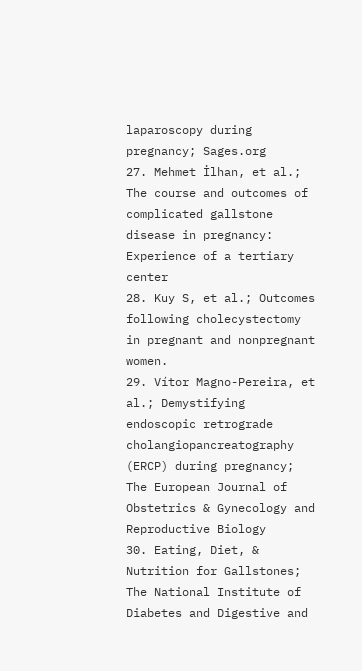laparoscopy during pregnancy; Sages.org
27. Mehmet İlhan, et al.; The course and outcomes of complicated gallstone disease in pregnancy: Experience of a tertiary center
28. Kuy S, et al.; Outcomes following cholecystectomy in pregnant and nonpregnant women.
29. Vítor Magno-Pereira, et al.; Demystifying endoscopic retrograde cholangiopancreatography (ERCP) during pregnancy; The European Journal of Obstetrics & Gynecology and Reproductive Biology
30. Eating, Diet, & Nutrition for Gallstones; The National Institute of Diabetes and Digestive and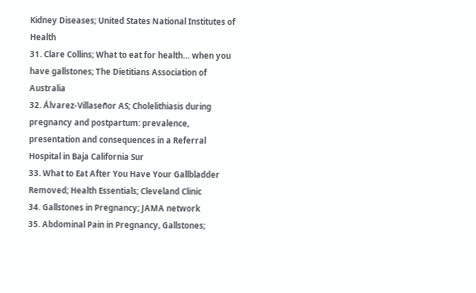Kidney Diseases; United States National Institutes of Health
31. Clare Collins; What to eat for health… when you have gallstones; The Dietitians Association of Australia
32. Álvarez-Villaseñor AS; Cholelithiasis during pregnancy and postpartum: prevalence, presentation and consequences in a Referral Hospital in Baja California Sur
33. What to Eat After You Have Your Gallbladder Removed; Health Essentials; Cleveland Clinic
34. Gallstones in Pregnancy; JAMA network
35. Abdominal Pain in Pregnancy, Gallstones;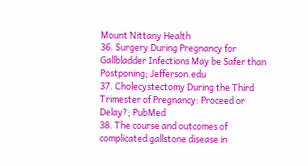Mount Nittany Health
36. Surgery During Pregnancy for Gallbladder Infections May be Safer than Postponing; Jefferson.edu
37. Cholecystectomy During the Third Trimester of Pregnancy: Proceed or Delay?; PubMed
38. The course and outcomes of complicated gallstone disease in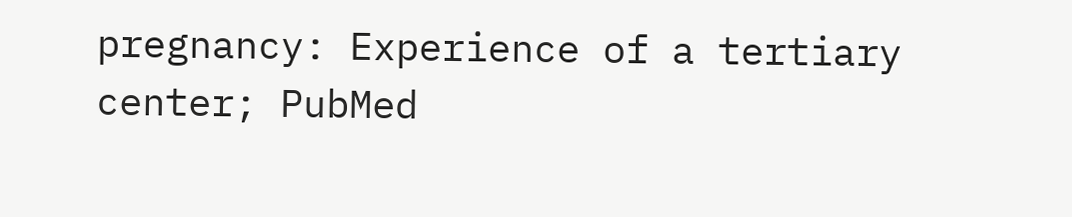pregnancy: Experience of a tertiary center; PubMed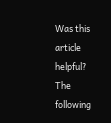Was this article helpful?
The following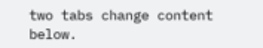two tabs change content below.